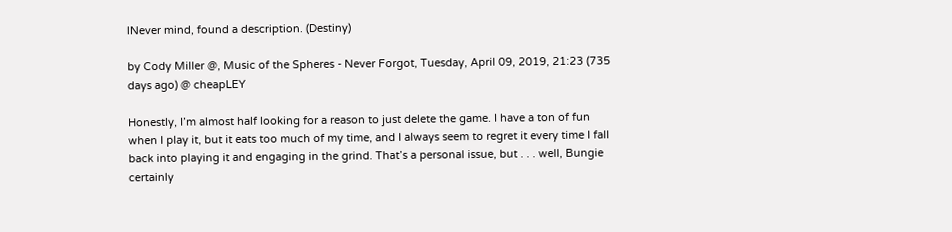lNever mind, found a description. (Destiny)

by Cody Miller @, Music of the Spheres - Never Forgot, Tuesday, April 09, 2019, 21:23 (735 days ago) @ cheapLEY

Honestly, I’m almost half looking for a reason to just delete the game. I have a ton of fun when I play it, but it eats too much of my time, and I always seem to regret it every time I fall back into playing it and engaging in the grind. That’s a personal issue, but . . . well, Bungie certainly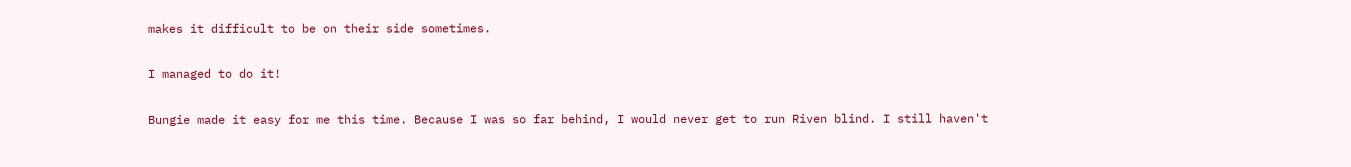makes it difficult to be on their side sometimes.

I managed to do it!

Bungie made it easy for me this time. Because I was so far behind, I would never get to run Riven blind. I still haven't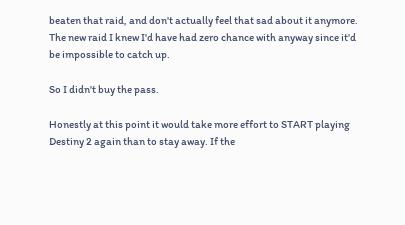beaten that raid, and don't actually feel that sad about it anymore. The new raid I knew I'd have had zero chance with anyway since it'd be impossible to catch up.

So I didn't buy the pass.

Honestly at this point it would take more effort to START playing Destiny 2 again than to stay away. If the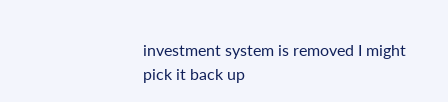investment system is removed I might pick it back up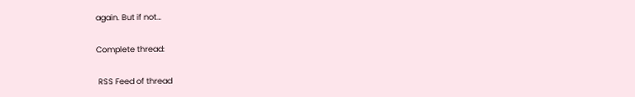again. But if not…

Complete thread:

 RSS Feed of thread